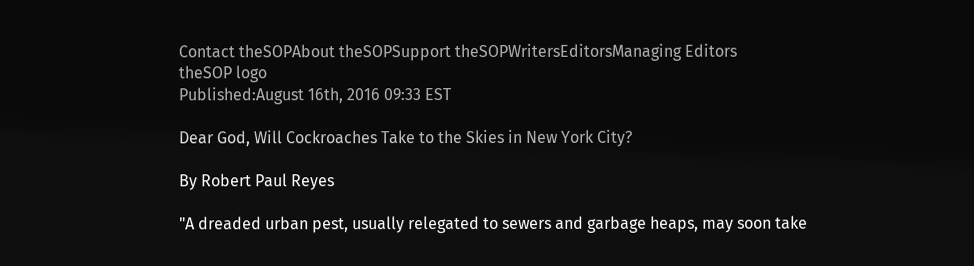Contact theSOPAbout theSOPSupport theSOPWritersEditorsManaging Editors
theSOP logo
Published:August 16th, 2016 09:33 EST

Dear God, Will Cockroaches Take to the Skies in New York City?

By Robert Paul Reyes

"A dreaded urban pest, usually relegated to sewers and garbage heaps, may soon take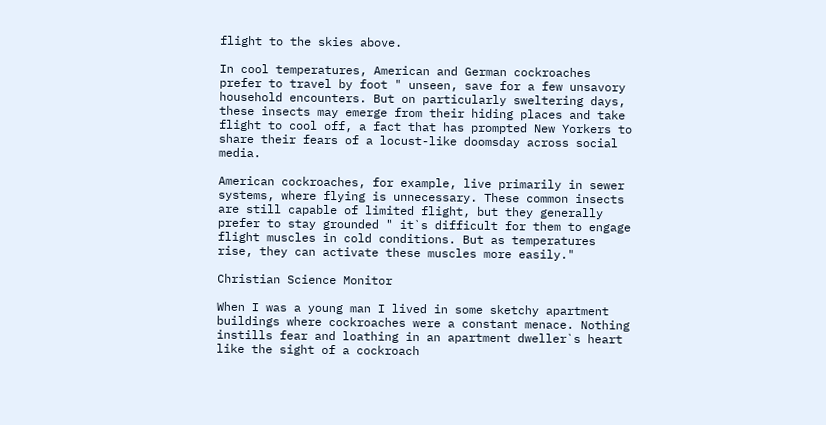flight to the skies above.

In cool temperatures, American and German cockroaches prefer to travel by foot " unseen, save for a few unsavory household encounters. But on particularly sweltering days, these insects may emerge from their hiding places and take flight to cool off, a fact that has prompted New Yorkers to share their fears of a locust-like doomsday across social media.

American cockroaches, for example, live primarily in sewer systems, where flying is unnecessary. These common insects are still capable of limited flight, but they generally prefer to stay grounded " it`s difficult for them to engage flight muscles in cold conditions. But as temperatures rise, they can activate these muscles more easily."

Christian Science Monitor

When I was a young man I lived in some sketchy apartment buildings where cockroaches were a constant menace. Nothing instills fear and loathing in an apartment dweller`s heart like the sight of a cockroach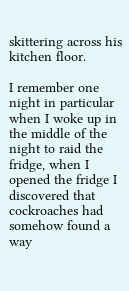skittering across his kitchen floor.

I remember one night in particular when I woke up in the middle of the night to raid the fridge, when I opened the fridge I discovered that cockroaches had somehow found a way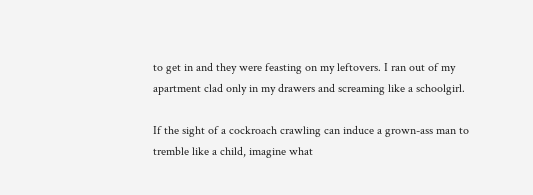to get in and they were feasting on my leftovers. I ran out of my apartment clad only in my drawers and screaming like a schoolgirl.

If the sight of a cockroach crawling can induce a grown-ass man to tremble like a child, imagine what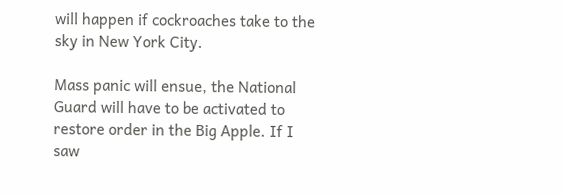will happen if cockroaches take to the sky in New York City.

Mass panic will ensue, the National Guard will have to be activated to restore order in the Big Apple. If I saw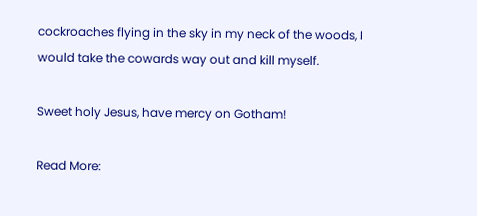cockroaches flying in the sky in my neck of the woods, I would take the cowards way out and kill myself.

Sweet holy Jesus, have mercy on Gotham!

Read More: